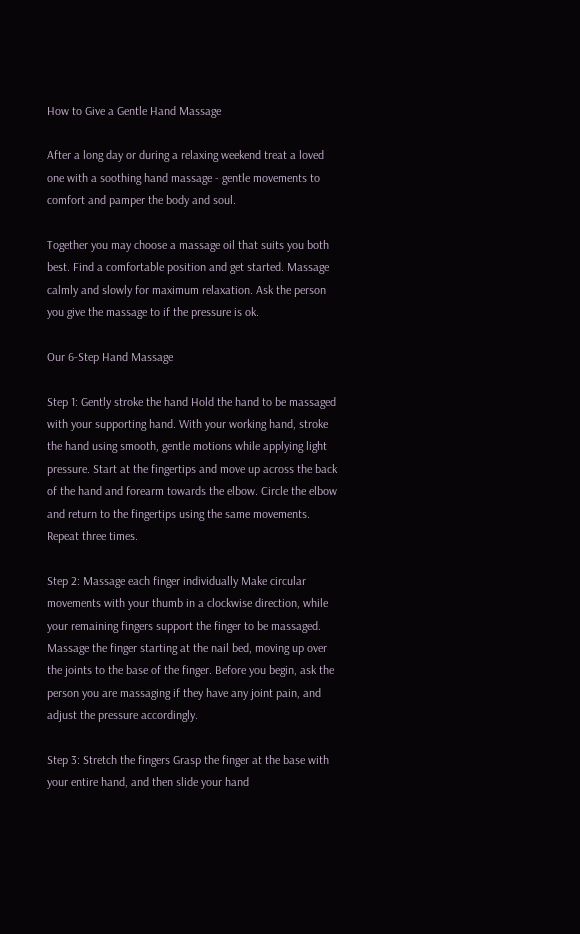How to Give a Gentle Hand Massage

After a long day or during a relaxing weekend treat a loved one with a soothing hand massage - gentle movements to comfort and pamper the body and soul.

Together you may choose a massage oil that suits you both best. Find a comfortable position and get started. Massage calmly and slowly for maximum relaxation. Ask the person you give the massage to if the pressure is ok.

Our 6-Step Hand Massage

Step 1: Gently stroke the hand Hold the hand to be massaged with your supporting hand. With your working hand, stroke the hand using smooth, gentle motions while applying light pressure. Start at the fingertips and move up across the back of the hand and forearm towards the elbow. Circle the elbow and return to the fingertips using the same movements. Repeat three times.

Step 2: Massage each finger individually Make circular movements with your thumb in a clockwise direction, while your remaining fingers support the finger to be massaged. Massage the finger starting at the nail bed, moving up over the joints to the base of the finger. Before you begin, ask the person you are massaging if they have any joint pain, and adjust the pressure accordingly.

Step 3: Stretch the fingers Grasp the finger at the base with your entire hand, and then slide your hand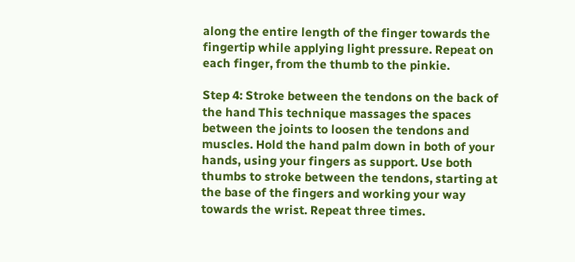along the entire length of the finger towards the fingertip while applying light pressure. Repeat on each finger, from the thumb to the pinkie.

Step 4: Stroke between the tendons on the back of the hand This technique massages the spaces between the joints to loosen the tendons and muscles. Hold the hand palm down in both of your hands, using your fingers as support. Use both thumbs to stroke between the tendons, starting at the base of the fingers and working your way towards the wrist. Repeat three times.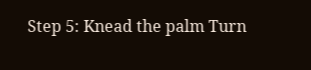Step 5: Knead the palm Turn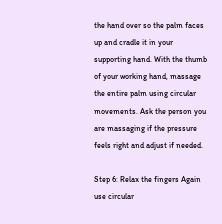the hand over so the palm faces up and cradle it in your supporting hand. With the thumb of your working hand, massage the entire palm using circular movements. Ask the person you are massaging if the pressure feels right and adjust if needed.

Step 6: Relax the fingers Again use circular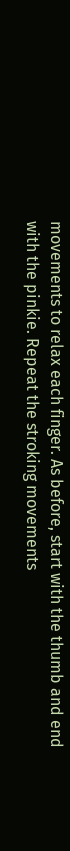movements to relax each finger. As before, start with the thumb and end with the pinkie. Repeat the stroking movements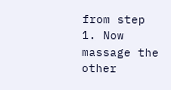from step 1. Now massage the other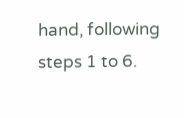hand, following steps 1 to 6.